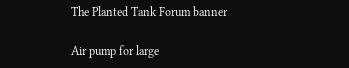The Planted Tank Forum banner

Air pump for large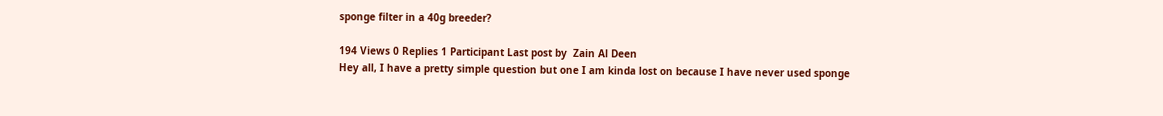sponge filter in a 40g breeder?

194 Views 0 Replies 1 Participant Last post by  Zain Al Deen
Hey all, I have a pretty simple question but one I am kinda lost on because I have never used sponge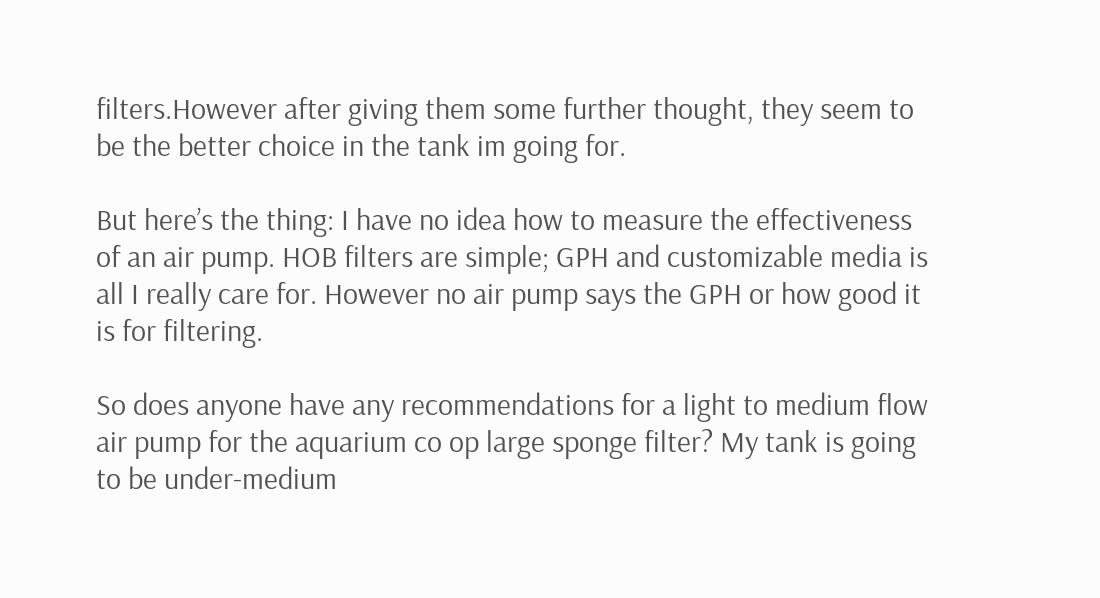filters.However after giving them some further thought, they seem to be the better choice in the tank im going for.

But here’s the thing: I have no idea how to measure the effectiveness of an air pump. HOB filters are simple; GPH and customizable media is all I really care for. However no air pump says the GPH or how good it is for filtering.

So does anyone have any recommendations for a light to medium flow air pump for the aquarium co op large sponge filter? My tank is going to be under-medium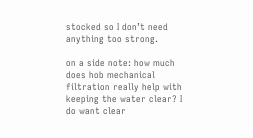stocked so I don’t need anything too strong.

on a side note: how much does hob mechanical filtration really help with keeping the water clear? I do want clear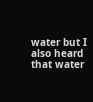water but I also heard that water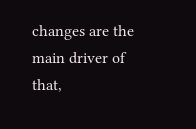changes are the main driver of that,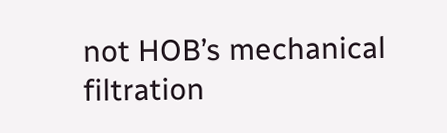not HOB’s mechanical filtration